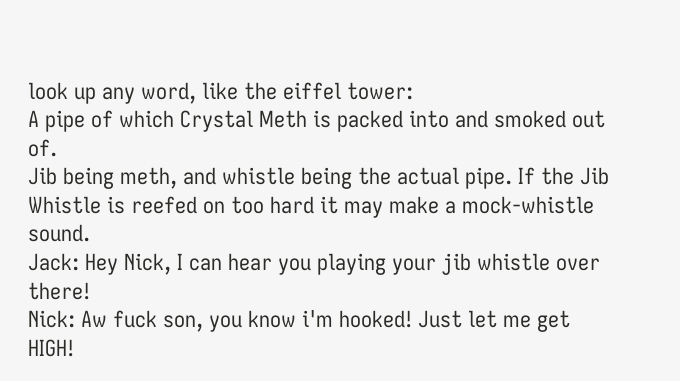look up any word, like the eiffel tower:
A pipe of which Crystal Meth is packed into and smoked out of.
Jib being meth, and whistle being the actual pipe. If the Jib Whistle is reefed on too hard it may make a mock-whistle sound.
Jack: Hey Nick, I can hear you playing your jib whistle over there!
Nick: Aw fuck son, you know i'm hooked! Just let me get HIGH!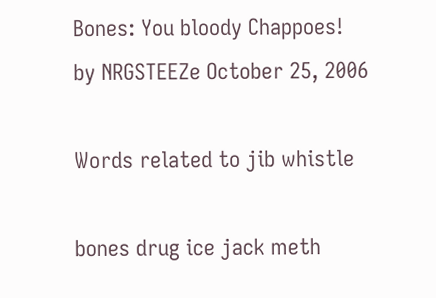Bones: You bloody Chappoes!
by NRGSTEEZe October 25, 2006

Words related to jib whistle

bones drug ice jack meth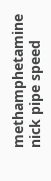methamphetamine nick pipe speed